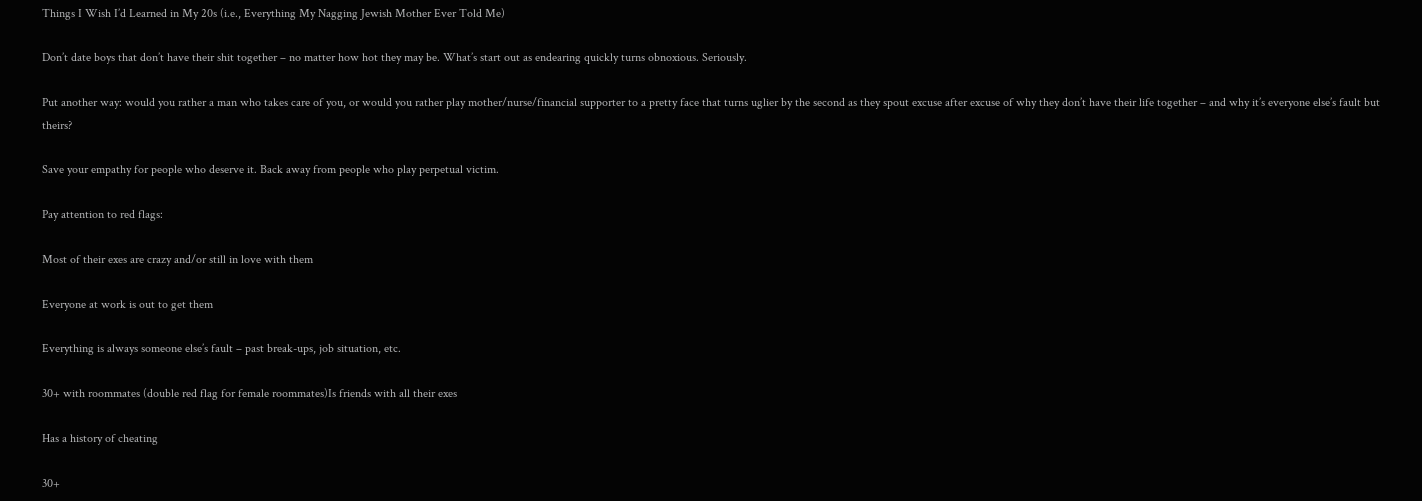Things I Wish I’d Learned in My 20s (i.e., Everything My Nagging Jewish Mother Ever Told Me)

Don’t date boys that don’t have their shit together – no matter how hot they may be. What’s start out as endearing quickly turns obnoxious. Seriously.

Put another way: would you rather a man who takes care of you, or would you rather play mother/nurse/financial supporter to a pretty face that turns uglier by the second as they spout excuse after excuse of why they don’t have their life together – and why it’s everyone else’s fault but theirs?

Save your empathy for people who deserve it. Back away from people who play perpetual victim.

Pay attention to red flags:

Most of their exes are crazy and/or still in love with them

Everyone at work is out to get them

Everything is always someone else’s fault – past break-ups, job situation, etc.

30+ with roommates (double red flag for female roommates)Is friends with all their exes

Has a history of cheating

30+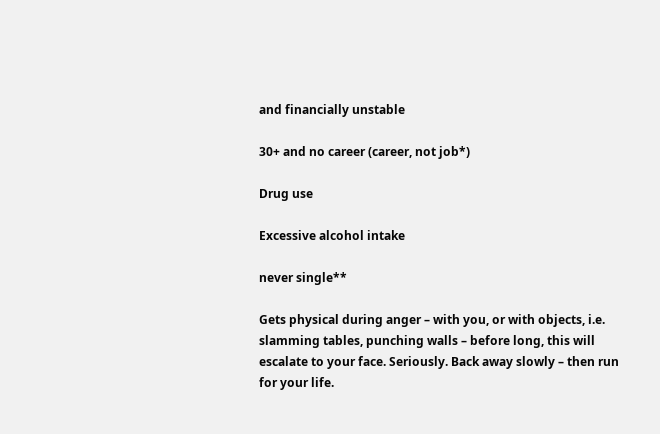and financially unstable

30+ and no career (career, not job*)

Drug use

Excessive alcohol intake

never single**

Gets physical during anger – with you, or with objects, i.e. slamming tables, punching walls – before long, this will escalate to your face. Seriously. Back away slowly – then run for your life.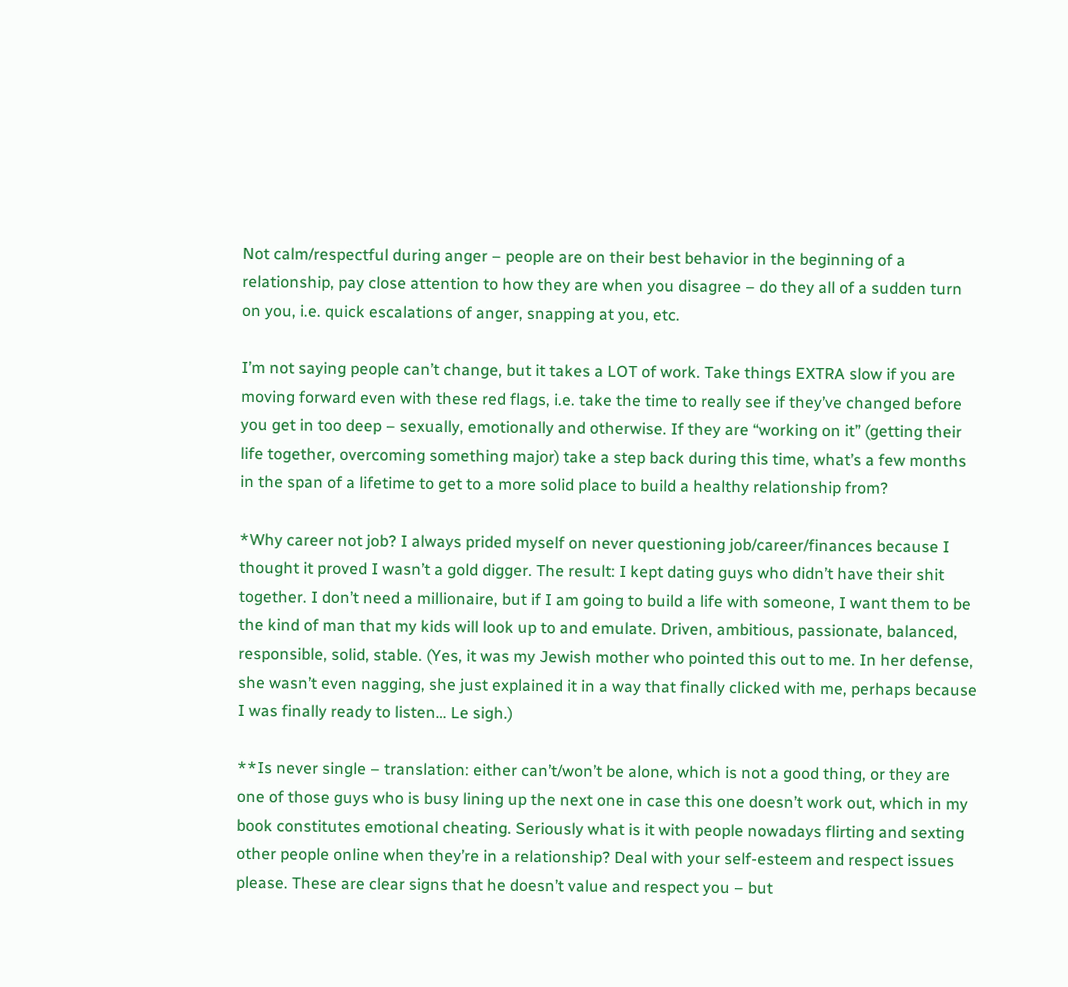Not calm/respectful during anger – people are on their best behavior in the beginning of a relationship, pay close attention to how they are when you disagree – do they all of a sudden turn on you, i.e. quick escalations of anger, snapping at you, etc.

I’m not saying people can’t change, but it takes a LOT of work. Take things EXTRA slow if you are moving forward even with these red flags, i.e. take the time to really see if they’ve changed before you get in too deep – sexually, emotionally and otherwise. If they are “working on it” (getting their life together, overcoming something major) take a step back during this time, what’s a few months in the span of a lifetime to get to a more solid place to build a healthy relationship from?

*Why career not job? I always prided myself on never questioning job/career/finances because I thought it proved I wasn’t a gold digger. The result: I kept dating guys who didn’t have their shit together. I don’t need a millionaire, but if I am going to build a life with someone, I want them to be the kind of man that my kids will look up to and emulate. Driven, ambitious, passionate, balanced, responsible, solid, stable. (Yes, it was my Jewish mother who pointed this out to me. In her defense, she wasn’t even nagging, she just explained it in a way that finally clicked with me, perhaps because I was finally ready to listen… Le sigh.)

**Is never single – translation: either can’t/won’t be alone, which is not a good thing, or they are one of those guys who is busy lining up the next one in case this one doesn’t work out, which in my book constitutes emotional cheating. Seriously what is it with people nowadays flirting and sexting other people online when they’re in a relationship? Deal with your self-esteem and respect issues please. These are clear signs that he doesn’t value and respect you – but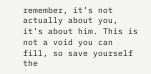remember, it’s not actually about you, it’s about him. This is not a void you can fill, so save yourself the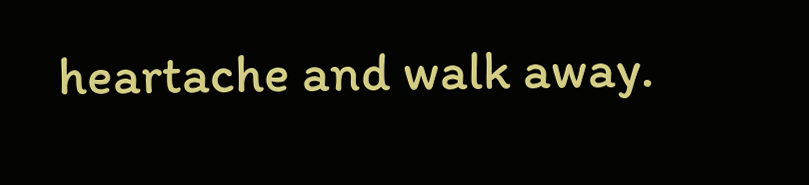heartache and walk away.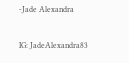-Jade Alexandra

IG: JadeAlexandra83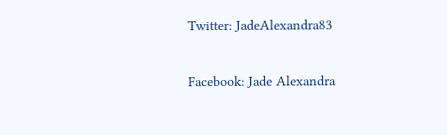Twitter: JadeAlexandra83

Facebook: Jade Alexandra